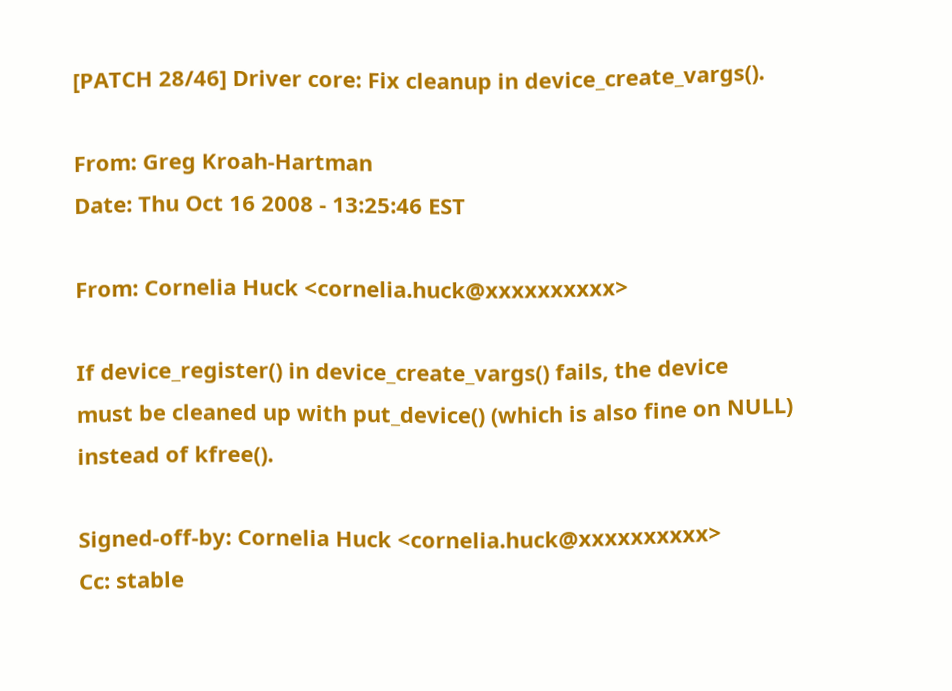[PATCH 28/46] Driver core: Fix cleanup in device_create_vargs().

From: Greg Kroah-Hartman
Date: Thu Oct 16 2008 - 13:25:46 EST

From: Cornelia Huck <cornelia.huck@xxxxxxxxxx>

If device_register() in device_create_vargs() fails, the device
must be cleaned up with put_device() (which is also fine on NULL)
instead of kfree().

Signed-off-by: Cornelia Huck <cornelia.huck@xxxxxxxxxx>
Cc: stable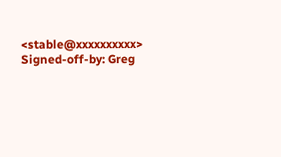<stable@xxxxxxxxxx>
Signed-off-by: Greg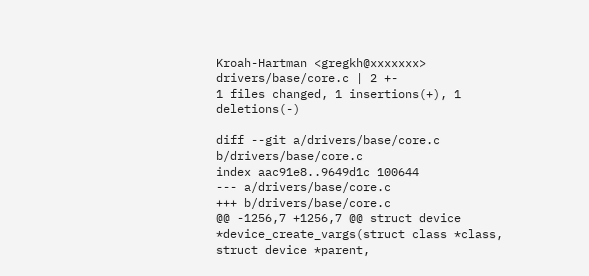Kroah-Hartman <gregkh@xxxxxxx>
drivers/base/core.c | 2 +-
1 files changed, 1 insertions(+), 1 deletions(-)

diff --git a/drivers/base/core.c b/drivers/base/core.c
index aac91e8..9649d1c 100644
--- a/drivers/base/core.c
+++ b/drivers/base/core.c
@@ -1256,7 +1256,7 @@ struct device *device_create_vargs(struct class *class, struct device *parent,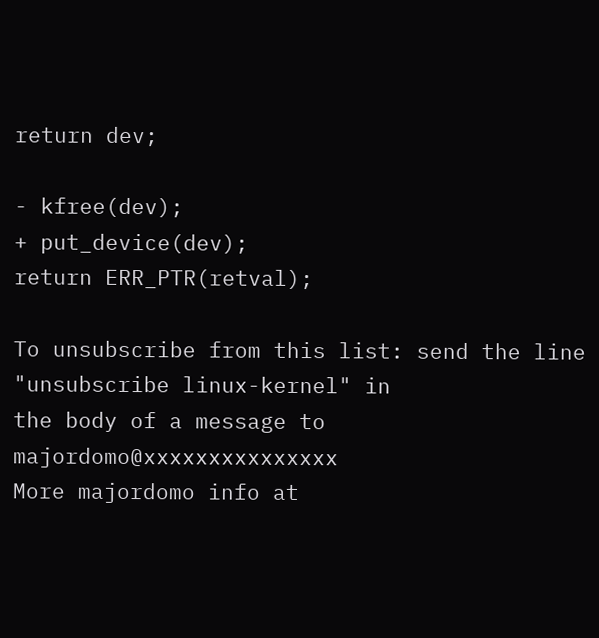return dev;

- kfree(dev);
+ put_device(dev);
return ERR_PTR(retval);

To unsubscribe from this list: send the line "unsubscribe linux-kernel" in
the body of a message to majordomo@xxxxxxxxxxxxxxx
More majordomo info at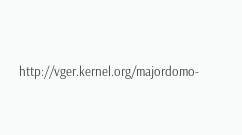http://vger.kernel.org/majordomo-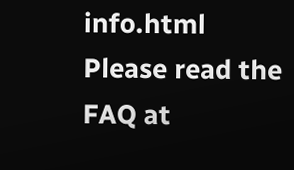info.html
Please read the FAQ at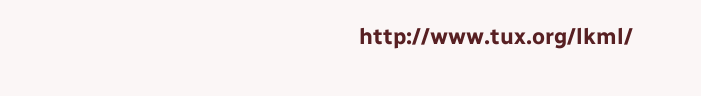http://www.tux.org/lkml/